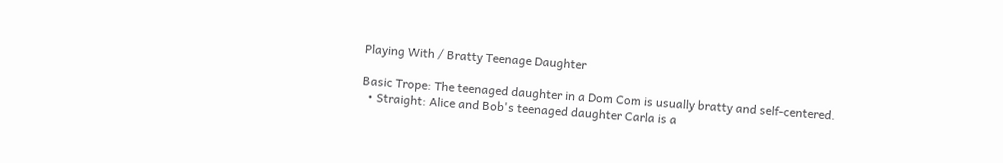Playing With / Bratty Teenage Daughter

Basic Trope: The teenaged daughter in a Dom Com is usually bratty and self-centered.
  • Straight: Alice and Bob's teenaged daughter Carla is a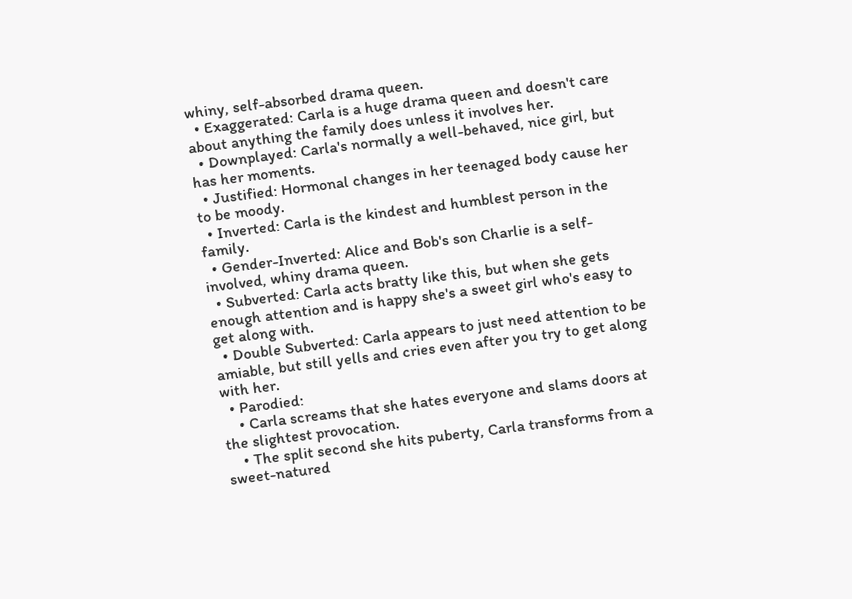whiny, self-absorbed drama queen.
  • Exaggerated: Carla is a huge drama queen and doesn't care about anything the family does unless it involves her.
  • Downplayed: Carla's normally a well-behaved, nice girl, but has her moments.
  • Justified: Hormonal changes in her teenaged body cause her to be moody.
  • Inverted: Carla is the kindest and humblest person in the family.
  • Gender-Inverted: Alice and Bob's son Charlie is a self-involved, whiny drama queen.
  • Subverted: Carla acts bratty like this, but when she gets enough attention and is happy she's a sweet girl who's easy to get along with.
  • Double Subverted: Carla appears to just need attention to be amiable, but still yells and cries even after you try to get along with her.
  • Parodied:
    • Carla screams that she hates everyone and slams doors at the slightest provocation.
    • The split second she hits puberty, Carla transforms from a sweet-natured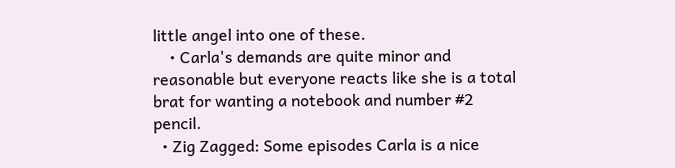little angel into one of these.
    • Carla's demands are quite minor and reasonable but everyone reacts like she is a total brat for wanting a notebook and number #2 pencil.
  • Zig Zagged: Some episodes Carla is a nice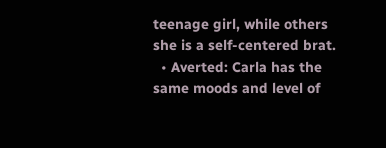teenage girl, while others she is a self-centered brat.
  • Averted: Carla has the same moods and level of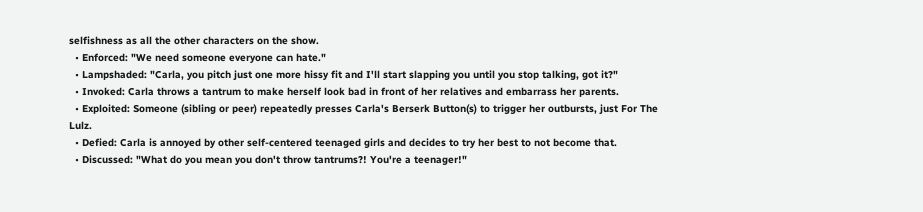selfishness as all the other characters on the show.
  • Enforced: "We need someone everyone can hate."
  • Lampshaded: "Carla, you pitch just one more hissy fit and I'll start slapping you until you stop talking, got it?"
  • Invoked: Carla throws a tantrum to make herself look bad in front of her relatives and embarrass her parents.
  • Exploited: Someone (sibling or peer) repeatedly presses Carla's Berserk Button(s) to trigger her outbursts, just For The Lulz.
  • Defied: Carla is annoyed by other self-centered teenaged girls and decides to try her best to not become that.
  • Discussed: "What do you mean you don't throw tantrums?! You're a teenager!"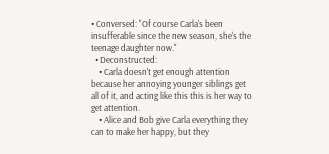• Conversed: "Of course Carla's been insufferable since the new season, she's the teenage daughter now."
  • Deconstructed:
    • Carla doesn't get enough attention because her annoying younger siblings get all of it, and acting like this this is her way to get attention.
    • Alice and Bob give Carla everything they can to make her happy, but they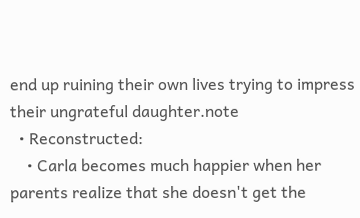end up ruining their own lives trying to impress their ungrateful daughter.note
  • Reconstructed:
    • Carla becomes much happier when her parents realize that she doesn't get the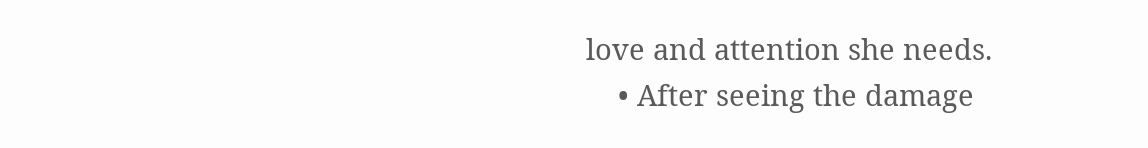love and attention she needs.
    • After seeing the damage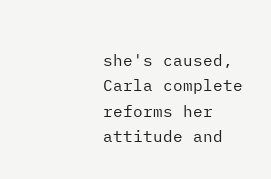she's caused, Carla complete reforms her attitude and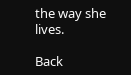the way she lives.

Back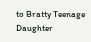to Bratty Teenage Daughter